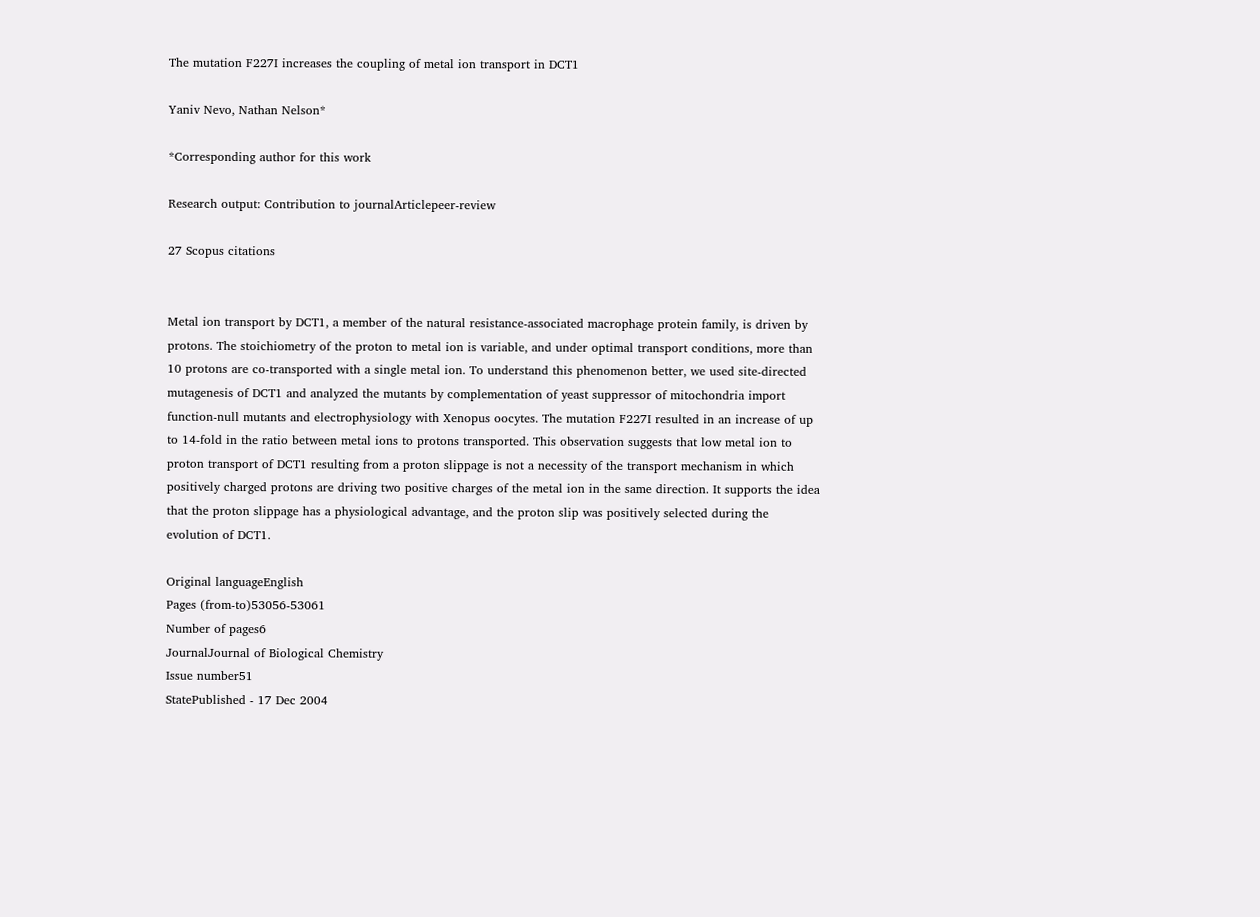The mutation F227I increases the coupling of metal ion transport in DCT1

Yaniv Nevo, Nathan Nelson*

*Corresponding author for this work

Research output: Contribution to journalArticlepeer-review

27 Scopus citations


Metal ion transport by DCT1, a member of the natural resistance-associated macrophage protein family, is driven by protons. The stoichiometry of the proton to metal ion is variable, and under optimal transport conditions, more than 10 protons are co-transported with a single metal ion. To understand this phenomenon better, we used site-directed mutagenesis of DCT1 and analyzed the mutants by complementation of yeast suppressor of mitochondria import function-null mutants and electrophysiology with Xenopus oocytes. The mutation F227I resulted in an increase of up to 14-fold in the ratio between metal ions to protons transported. This observation suggests that low metal ion to proton transport of DCT1 resulting from a proton slippage is not a necessity of the transport mechanism in which positively charged protons are driving two positive charges of the metal ion in the same direction. It supports the idea that the proton slippage has a physiological advantage, and the proton slip was positively selected during the evolution of DCT1.

Original languageEnglish
Pages (from-to)53056-53061
Number of pages6
JournalJournal of Biological Chemistry
Issue number51
StatePublished - 17 Dec 2004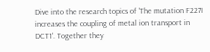Dive into the research topics of 'The mutation F227I increases the coupling of metal ion transport in DCT1'. Together they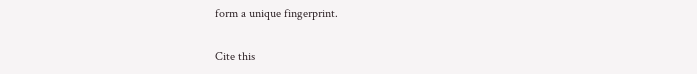form a unique fingerprint.

Cite this